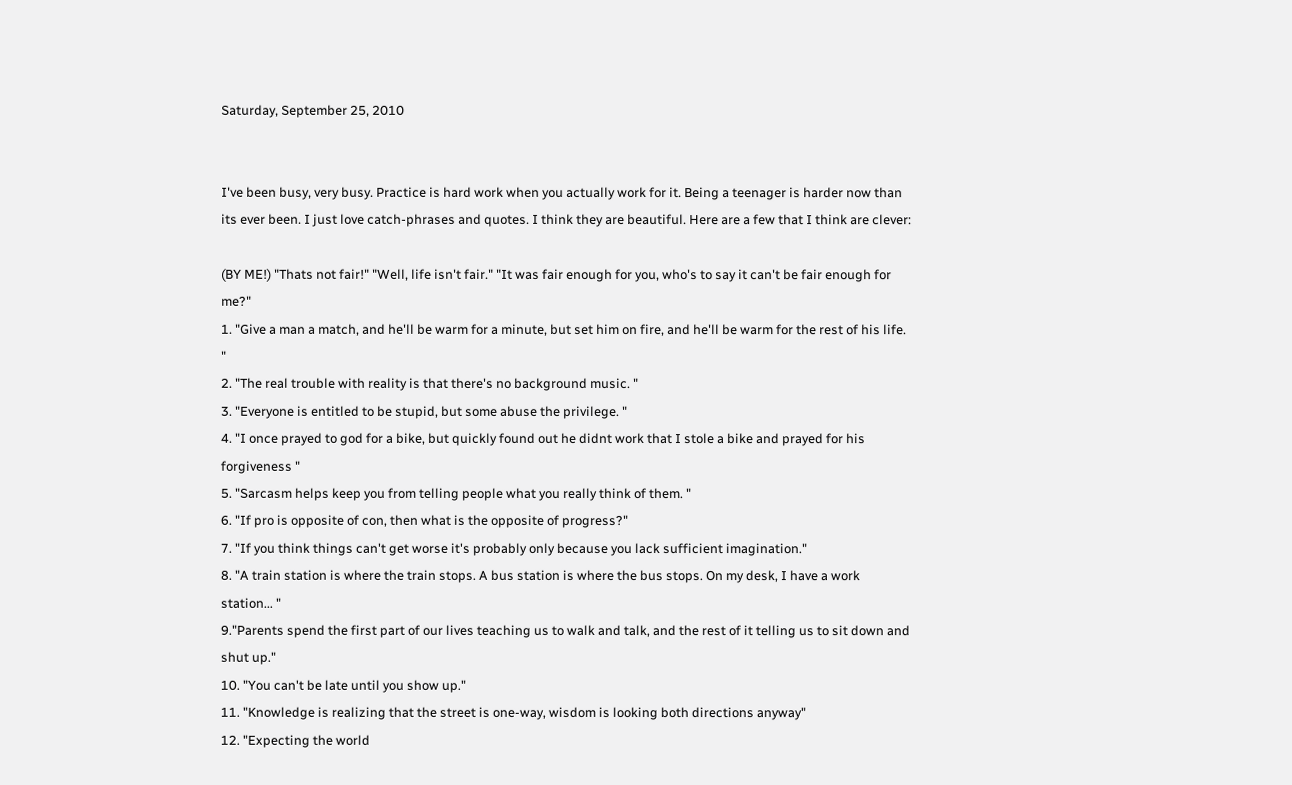Saturday, September 25, 2010


I've been busy, very busy. Practice is hard work when you actually work for it. Being a teenager is harder now than its ever been. I just love catch-phrases and quotes. I think they are beautiful. Here are a few that I think are clever:

(BY ME!) "Thats not fair!" "Well, life isn't fair." "It was fair enough for you, who's to say it can't be fair enough for me?"
1. "Give a man a match, and he'll be warm for a minute, but set him on fire, and he'll be warm for the rest of his life. "
2. "The real trouble with reality is that there's no background music. "
3. "Everyone is entitled to be stupid, but some abuse the privilege. "
4. "I once prayed to god for a bike, but quickly found out he didnt work that I stole a bike and prayed for his forgiveness "
5. "Sarcasm helps keep you from telling people what you really think of them. "
6. "If pro is opposite of con, then what is the opposite of progress?"
7. "If you think things can't get worse it's probably only because you lack sufficient imagination."
8. "A train station is where the train stops. A bus station is where the bus stops. On my desk, I have a work station... "
9."Parents spend the first part of our lives teaching us to walk and talk, and the rest of it telling us to sit down and shut up."
10. "You can't be late until you show up."
11. "Knowledge is realizing that the street is one-way, wisdom is looking both directions anyway"
12. "Expecting the world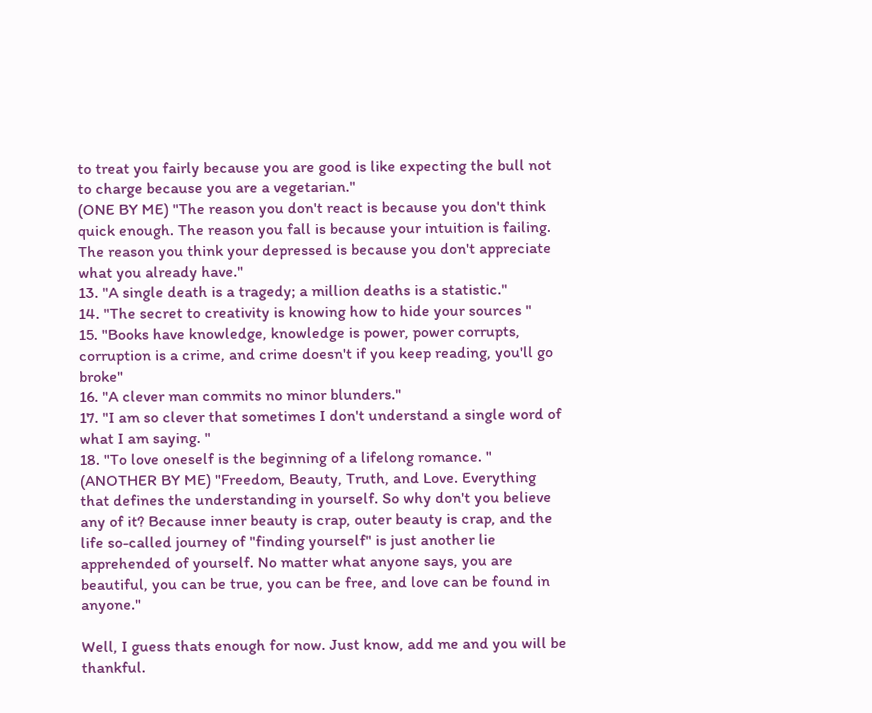to treat you fairly because you are good is like expecting the bull not to charge because you are a vegetarian."
(ONE BY ME) "The reason you don't react is because you don't think quick enough. The reason you fall is because your intuition is failing. The reason you think your depressed is because you don't appreciate what you already have."
13. "A single death is a tragedy; a million deaths is a statistic."
14. "The secret to creativity is knowing how to hide your sources "
15. "Books have knowledge, knowledge is power, power corrupts, corruption is a crime, and crime doesn't if you keep reading, you'll go broke"
16. "A clever man commits no minor blunders."
17. "I am so clever that sometimes I don't understand a single word of what I am saying. "
18. "To love oneself is the beginning of a lifelong romance. "
(ANOTHER BY ME) "Freedom, Beauty, Truth, and Love. Everything that defines the understanding in yourself. So why don't you believe any of it? Because inner beauty is crap, outer beauty is crap, and the life so-called journey of "finding yourself" is just another lie apprehended of yourself. No matter what anyone says, you are beautiful, you can be true, you can be free, and love can be found in anyone."

Well, I guess thats enough for now. Just know, add me and you will be thankful.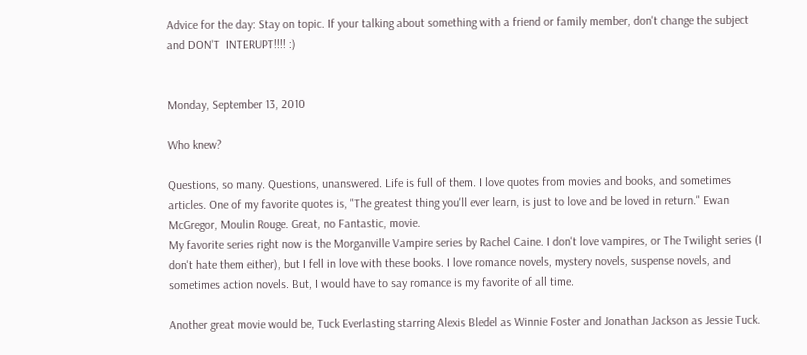Advice for the day: Stay on topic. If your talking about something with a friend or family member, don't change the subject and DON'T  INTERUPT!!!! :)


Monday, September 13, 2010

Who knew?

Questions, so many. Questions, unanswered. Life is full of them. I love quotes from movies and books, and sometimes articles. One of my favorite quotes is, "The greatest thing you'll ever learn, is just to love and be loved in return." Ewan McGregor, Moulin Rouge. Great, no Fantastic, movie.
My favorite series right now is the Morganville Vampire series by Rachel Caine. I don't love vampires, or The Twilight series (I don't hate them either), but I fell in love with these books. I love romance novels, mystery novels, suspense novels, and sometimes action novels. But, I would have to say romance is my favorite of all time.

Another great movie would be, Tuck Everlasting starring Alexis Bledel as Winnie Foster and Jonathan Jackson as Jessie Tuck.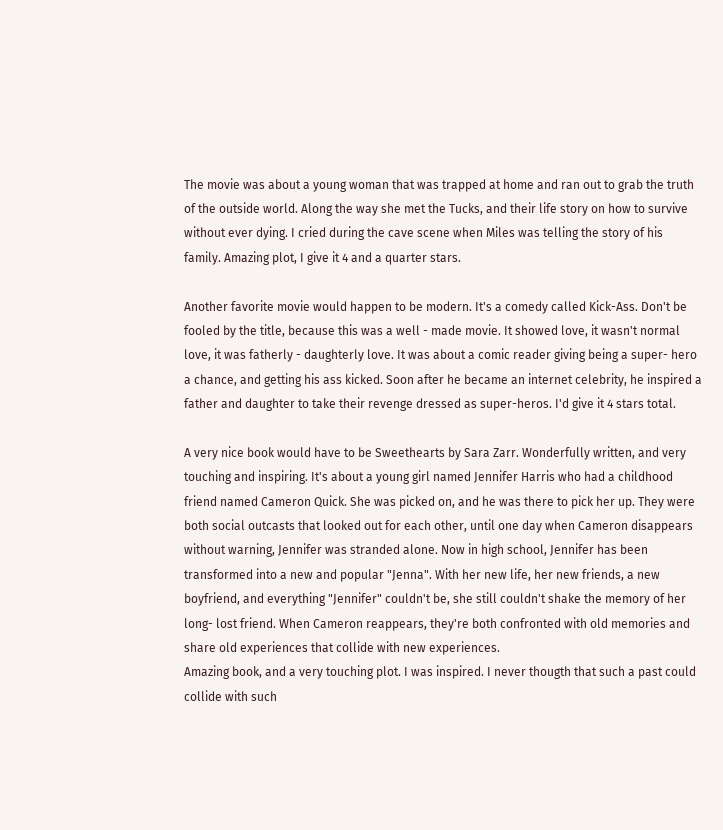The movie was about a young woman that was trapped at home and ran out to grab the truth of the outside world. Along the way she met the Tucks, and their life story on how to survive without ever dying. I cried during the cave scene when Miles was telling the story of his family. Amazing plot, I give it 4 and a quarter stars.

Another favorite movie would happen to be modern. It's a comedy called Kick-Ass. Don't be fooled by the title, because this was a well - made movie. It showed love, it wasn't normal love, it was fatherly - daughterly love. It was about a comic reader giving being a super- hero a chance, and getting his ass kicked. Soon after he became an internet celebrity, he inspired a father and daughter to take their revenge dressed as super-heros. I'd give it 4 stars total.

A very nice book would have to be Sweethearts by Sara Zarr. Wonderfully written, and very touching and inspiring. It's about a young girl named Jennifer Harris who had a childhood friend named Cameron Quick. She was picked on, and he was there to pick her up. They were both social outcasts that looked out for each other, until one day when Cameron disappears without warning, Jennifer was stranded alone. Now in high school, Jennifer has been transformed into a new and popular "Jenna". With her new life, her new friends, a new boyfriend, and everything "Jennifer" couldn't be, she still couldn't shake the memory of her long- lost friend. When Cameron reappears, they're both confronted with old memories and share old experiences that collide with new experiences.
Amazing book, and a very touching plot. I was inspired. I never thougth that such a past could collide with such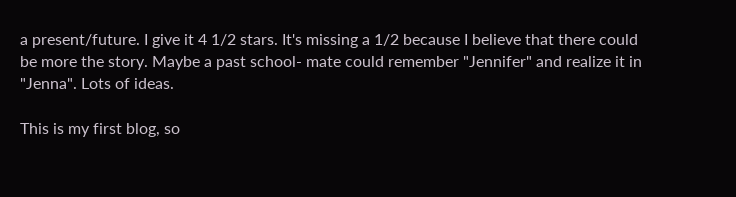a present/future. I give it 4 1/2 stars. It's missing a 1/2 because I believe that there could be more the story. Maybe a past school- mate could remember "Jennifer" and realize it in "Jenna". Lots of ideas.

This is my first blog, so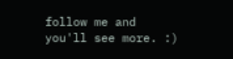follow me and you'll see more. :)